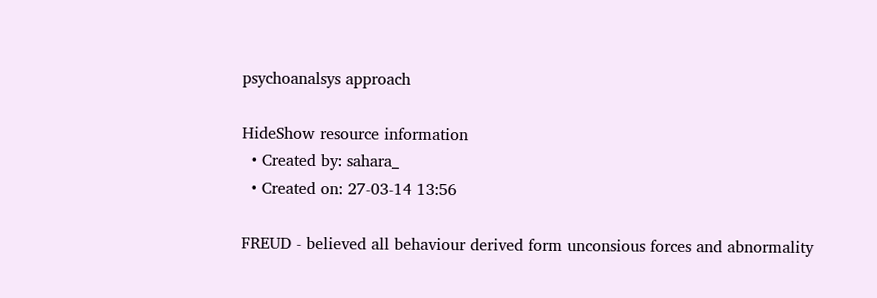psychoanalsys approach

HideShow resource information
  • Created by: sahara_
  • Created on: 27-03-14 13:56

FREUD - believed all behaviour derived form unconsious forces and abnormality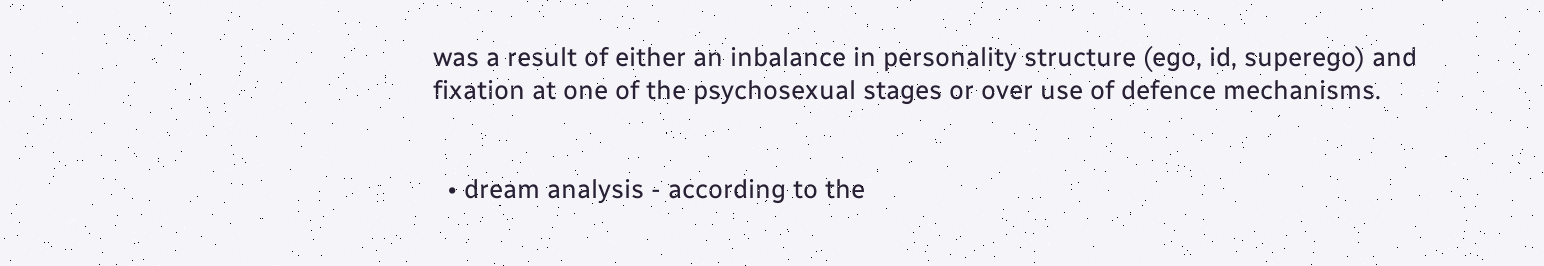was a result of either an inbalance in personality structure (ego, id, superego) and fixation at one of the psychosexual stages or over use of defence mechanisms.


  • dream analysis - according to the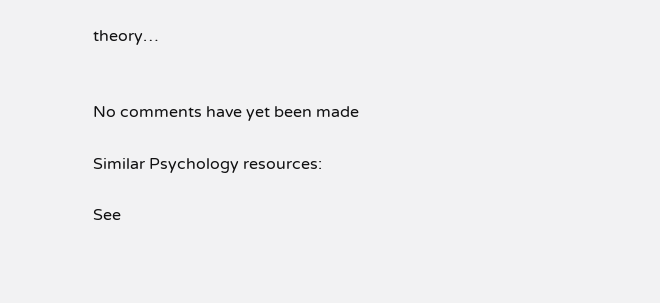theory…


No comments have yet been made

Similar Psychology resources:

See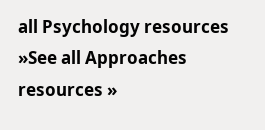all Psychology resources »See all Approaches resources »